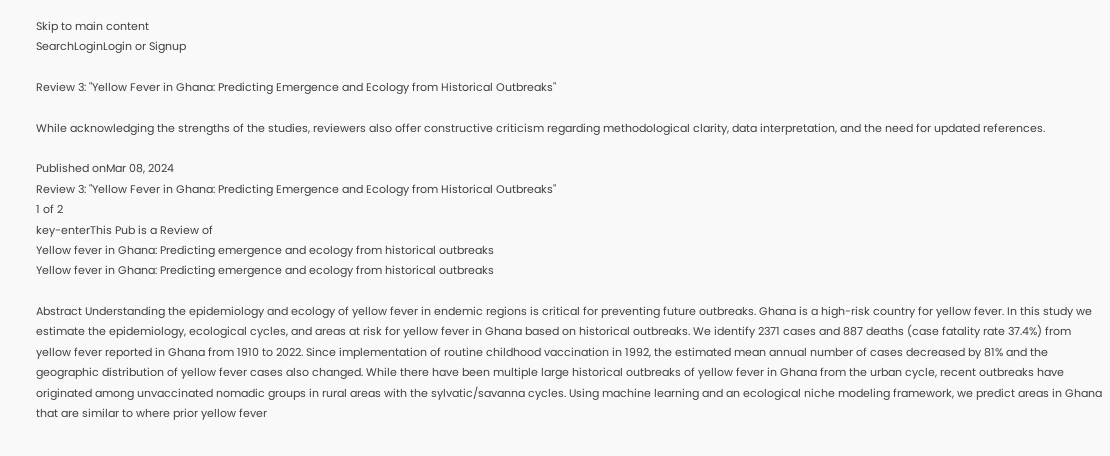Skip to main content
SearchLoginLogin or Signup

Review 3: "Yellow Fever in Ghana: Predicting Emergence and Ecology from Historical Outbreaks"

While acknowledging the strengths of the studies, reviewers also offer constructive criticism regarding methodological clarity, data interpretation, and the need for updated references.

Published onMar 08, 2024
Review 3: "Yellow Fever in Ghana: Predicting Emergence and Ecology from Historical Outbreaks"
1 of 2
key-enterThis Pub is a Review of
Yellow fever in Ghana: Predicting emergence and ecology from historical outbreaks
Yellow fever in Ghana: Predicting emergence and ecology from historical outbreaks

Abstract Understanding the epidemiology and ecology of yellow fever in endemic regions is critical for preventing future outbreaks. Ghana is a high-risk country for yellow fever. In this study we estimate the epidemiology, ecological cycles, and areas at risk for yellow fever in Ghana based on historical outbreaks. We identify 2371 cases and 887 deaths (case fatality rate 37.4%) from yellow fever reported in Ghana from 1910 to 2022. Since implementation of routine childhood vaccination in 1992, the estimated mean annual number of cases decreased by 81% and the geographic distribution of yellow fever cases also changed. While there have been multiple large historical outbreaks of yellow fever in Ghana from the urban cycle, recent outbreaks have originated among unvaccinated nomadic groups in rural areas with the sylvatic/savanna cycles. Using machine learning and an ecological niche modeling framework, we predict areas in Ghana that are similar to where prior yellow fever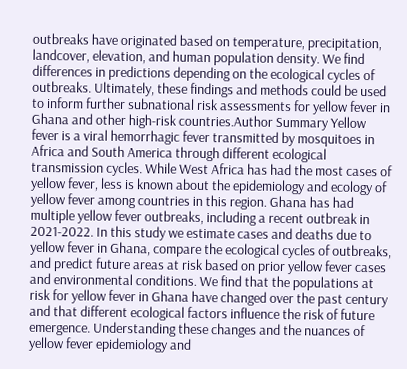outbreaks have originated based on temperature, precipitation, landcover, elevation, and human population density. We find differences in predictions depending on the ecological cycles of outbreaks. Ultimately, these findings and methods could be used to inform further subnational risk assessments for yellow fever in Ghana and other high-risk countries.Author Summary Yellow fever is a viral hemorrhagic fever transmitted by mosquitoes in Africa and South America through different ecological transmission cycles. While West Africa has had the most cases of yellow fever, less is known about the epidemiology and ecology of yellow fever among countries in this region. Ghana has had multiple yellow fever outbreaks, including a recent outbreak in 2021-2022. In this study we estimate cases and deaths due to yellow fever in Ghana, compare the ecological cycles of outbreaks, and predict future areas at risk based on prior yellow fever cases and environmental conditions. We find that the populations at risk for yellow fever in Ghana have changed over the past century and that different ecological factors influence the risk of future emergence. Understanding these changes and the nuances of yellow fever epidemiology and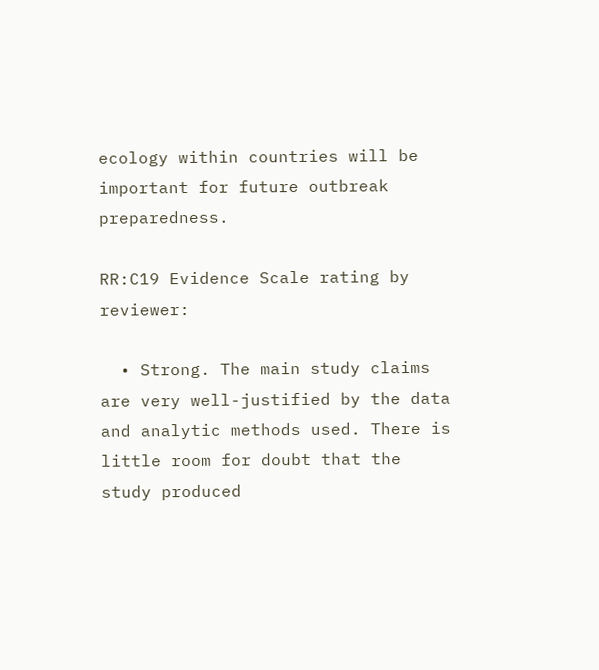ecology within countries will be important for future outbreak preparedness.

RR:C19 Evidence Scale rating by reviewer:

  • Strong. The main study claims are very well-justified by the data and analytic methods used. There is little room for doubt that the study produced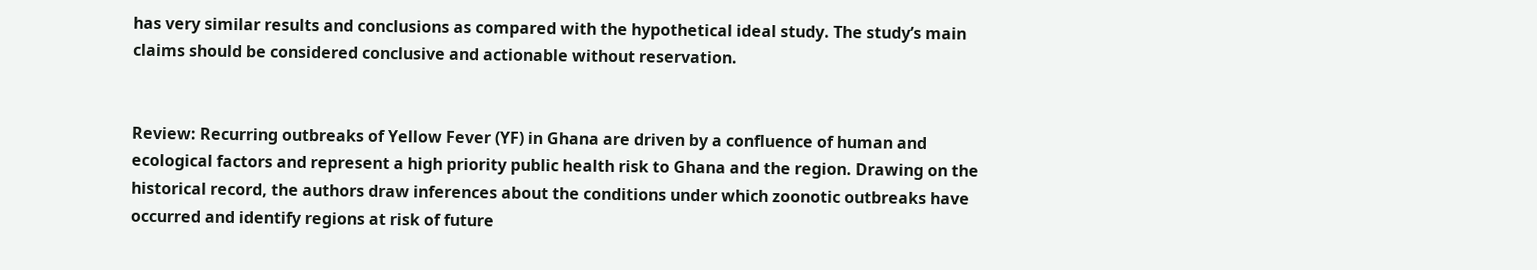has very similar results and conclusions as compared with the hypothetical ideal study. The study’s main claims should be considered conclusive and actionable without reservation.


Review: Recurring outbreaks of Yellow Fever (YF) in Ghana are driven by a confluence of human and ecological factors and represent a high priority public health risk to Ghana and the region. Drawing on the historical record, the authors draw inferences about the conditions under which zoonotic outbreaks have occurred and identify regions at risk of future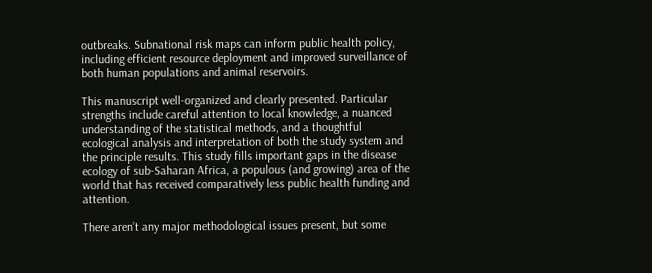outbreaks. Subnational risk maps can inform public health policy, including efficient resource deployment and improved surveillance of both human populations and animal reservoirs.

This manuscript well-organized and clearly presented. Particular strengths include careful attention to local knowledge, a nuanced understanding of the statistical methods, and a thoughtful ecological analysis and interpretation of both the study system and the principle results. This study fills important gaps in the disease ecology of sub-Saharan Africa, a populous (and growing) area of the world that has received comparatively less public health funding and attention.

There aren’t any major methodological issues present, but some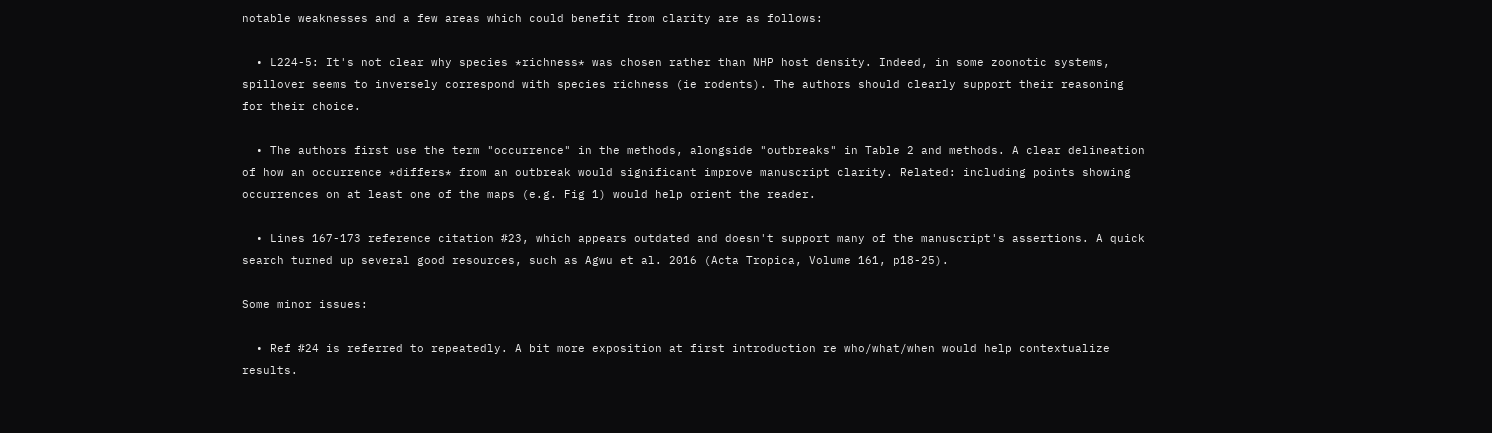notable weaknesses and a few areas which could benefit from clarity are as follows:

  • L224-5: It's not clear why species *richness* was chosen rather than NHP host density. Indeed, in some zoonotic systems, spillover seems to inversely correspond with species richness (ie rodents). The authors should clearly support their reasoning for their choice.

  • The authors first use the term "occurrence" in the methods, alongside "outbreaks" in Table 2 and methods. A clear delineation of how an occurrence *differs* from an outbreak would significant improve manuscript clarity. Related: including points showing occurrences on at least one of the maps (e.g. Fig 1) would help orient the reader.

  • Lines 167-173 reference citation #23, which appears outdated and doesn't support many of the manuscript's assertions. A quick search turned up several good resources, such as Agwu et al. 2016 (Acta Tropica, Volume 161, p18-25).

Some minor issues:

  • Ref #24 is referred to repeatedly. A bit more exposition at first introduction re who/what/when would help contextualize results.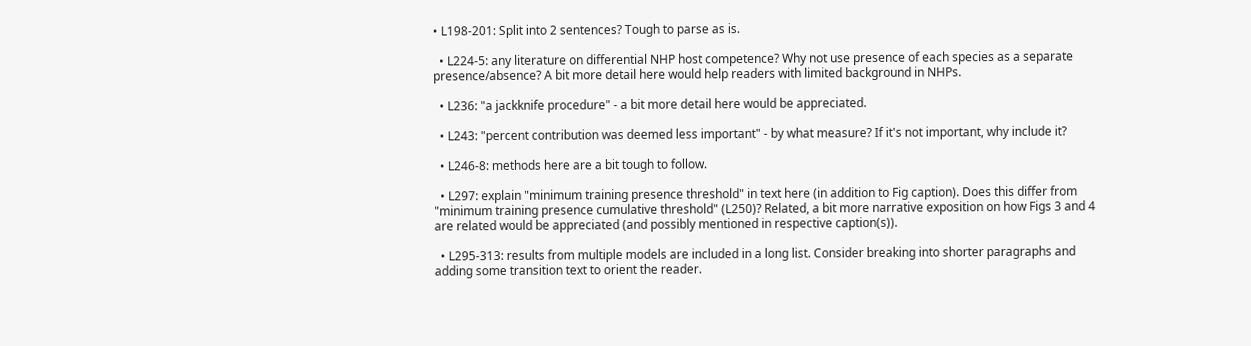• L198-201: Split into 2 sentences? Tough to parse as is.

  • L224-5: any literature on differential NHP host competence? Why not use presence of each species as a separate presence/absence? A bit more detail here would help readers with limited background in NHPs.

  • L236: "a jackknife procedure" - a bit more detail here would be appreciated.

  • L243: "percent contribution was deemed less important" - by what measure? If it's not important, why include it?

  • L246-8: methods here are a bit tough to follow.

  • L297: explain "minimum training presence threshold" in text here (in addition to Fig caption). Does this differ from "minimum training presence cumulative threshold" (L250)? Related, a bit more narrative exposition on how Figs 3 and 4 are related would be appreciated (and possibly mentioned in respective caption(s)).

  • L295-313: results from multiple models are included in a long list. Consider breaking into shorter paragraphs and adding some transition text to orient the reader.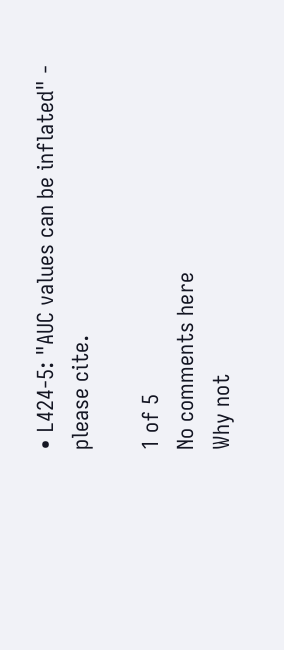• L424-5: "AUC values can be inflated" - please cite.

1 of 5
No comments here
Why not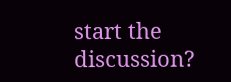start the discussion?